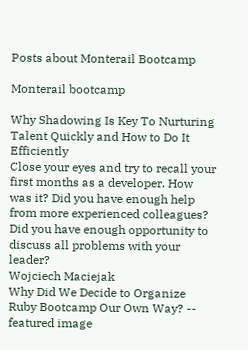Posts about Monterail Bootcamp

Monterail bootcamp

Why Shadowing Is Key To Nurturing Talent Quickly and How to Do It Efficiently
Close your eyes and try to recall your first months as a developer. How was it? Did you have enough help from more experienced colleagues? Did you have enough opportunity to discuss all problems with your leader?
Wojciech Maciejak
Why Did We Decide to Organize Ruby Bootcamp Our Own Way? -- featured image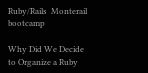Ruby/Rails  Monterail bootcamp

Why Did We Decide to Organize a Ruby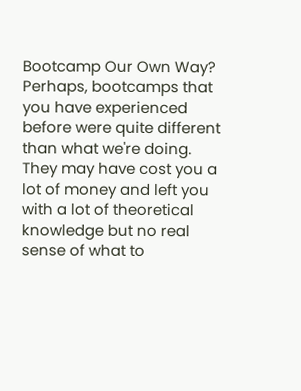Bootcamp Our Own Way?
Perhaps, bootcamps that you have experienced before were quite different than what we're doing. They may have cost you a lot of money and left you with a lot of theoretical knowledge but no real sense of what to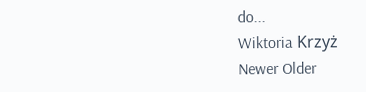do...
Wiktoria Krzyż
Newer Older